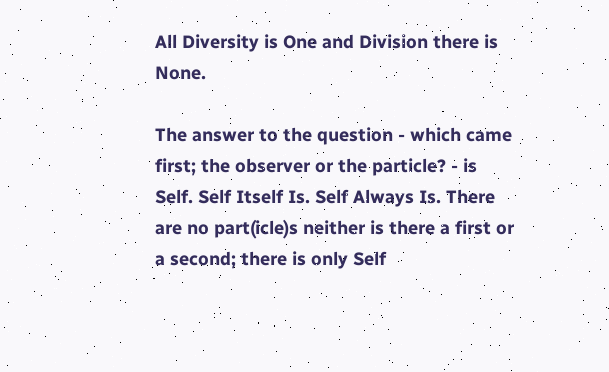All Diversity is One and Division there is None.

The answer to the question - which came first; the observer or the particle? - is Self. Self Itself Is. Self Always Is. There are no part(icle)s neither is there a first or a second; there is only Self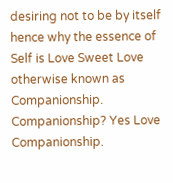desiring not to be by itself hence why the essence of Self is Love Sweet Love otherwise known as Companionship. Companionship? Yes Love Companionship.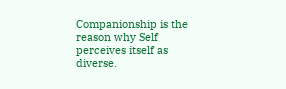Companionship is the reason why Self perceives itself as diverse.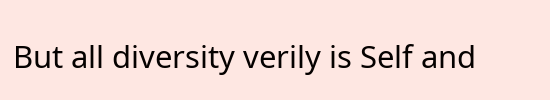But all diversity verily is Self and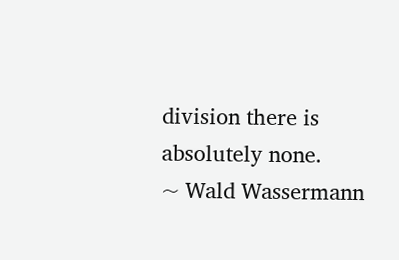division there is absolutely none.
~ Wald Wassermann